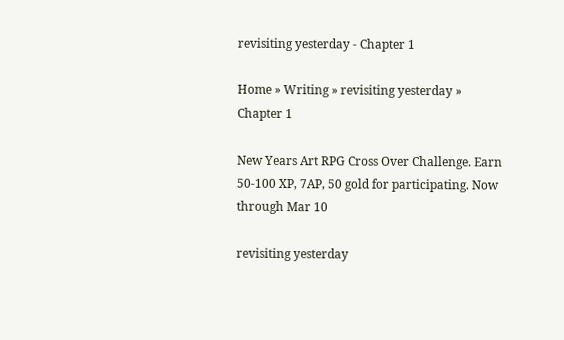revisiting yesterday - Chapter 1

Home » Writing » revisiting yesterday » Chapter 1

New Years Art RPG Cross Over Challenge. Earn 50-100 XP, 7AP, 50 gold for participating. Now through Mar 10

revisiting yesterday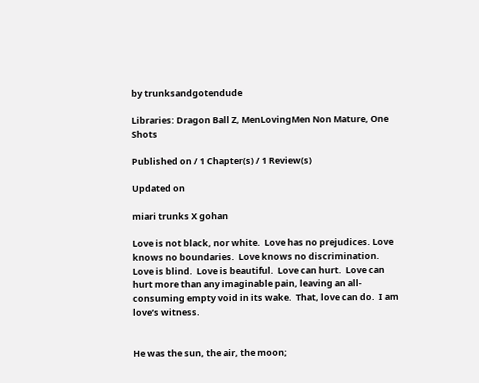by trunksandgotendude

Libraries: Dragon Ball Z, MenLovingMen Non Mature, One Shots

Published on / 1 Chapter(s) / 1 Review(s)

Updated on

miari trunks X gohan

Love is not black, nor white.  Love has no prejudices. Love knows no boundaries.  Love knows no discrimination.  Love is blind.  Love is beautiful.  Love can hurt.  Love can hurt more than any imaginable pain, leaving an all-consuming empty void in its wake.  That, love can do.  I am love’s witness.


He was the sun, the air, the moon;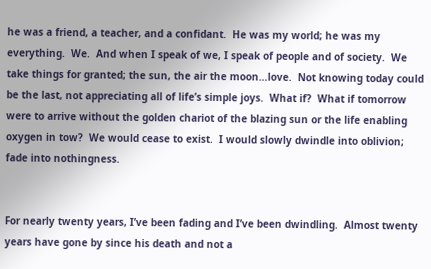he was a friend, a teacher, and a confidant.  He was my world; he was my everything.  We.  And when I speak of we, I speak of people and of society.  We take things for granted; the sun, the air the moon…love.  Not knowing today could be the last, not appreciating all of life’s simple joys.  What if?  What if tomorrow were to arrive without the golden chariot of the blazing sun or the life enabling oxygen in tow?  We would cease to exist.  I would slowly dwindle into oblivion; fade into nothingness.


For nearly twenty years, I’ve been fading and I’ve been dwindling.  Almost twenty years have gone by since his death and not a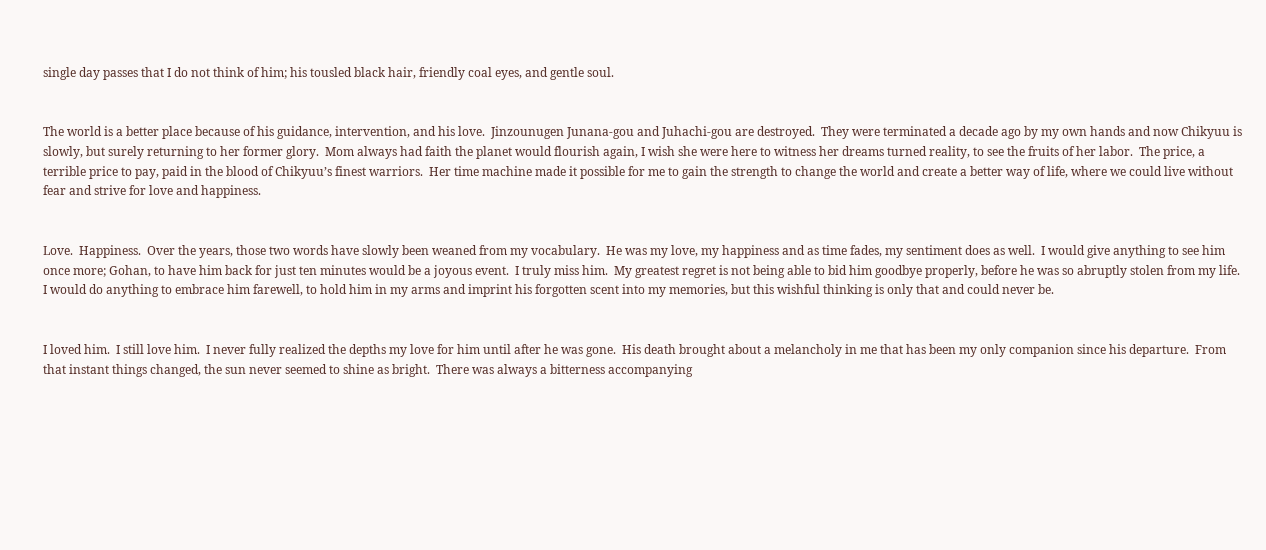single day passes that I do not think of him; his tousled black hair, friendly coal eyes, and gentle soul.


The world is a better place because of his guidance, intervention, and his love.  Jinzounugen Junana-gou and Juhachi-gou are destroyed.  They were terminated a decade ago by my own hands and now Chikyuu is slowly, but surely returning to her former glory.  Mom always had faith the planet would flourish again, I wish she were here to witness her dreams turned reality, to see the fruits of her labor.  The price, a terrible price to pay, paid in the blood of Chikyuu’s finest warriors.  Her time machine made it possible for me to gain the strength to change the world and create a better way of life, where we could live without fear and strive for love and happiness.


Love.  Happiness.  Over the years, those two words have slowly been weaned from my vocabulary.  He was my love, my happiness and as time fades, my sentiment does as well.  I would give anything to see him once more; Gohan, to have him back for just ten minutes would be a joyous event.  I truly miss him.  My greatest regret is not being able to bid him goodbye properly, before he was so abruptly stolen from my life.  I would do anything to embrace him farewell, to hold him in my arms and imprint his forgotten scent into my memories, but this wishful thinking is only that and could never be.


I loved him.  I still love him.  I never fully realized the depths my love for him until after he was gone.  His death brought about a melancholy in me that has been my only companion since his departure.  From that instant things changed, the sun never seemed to shine as bright.  There was always a bitterness accompanying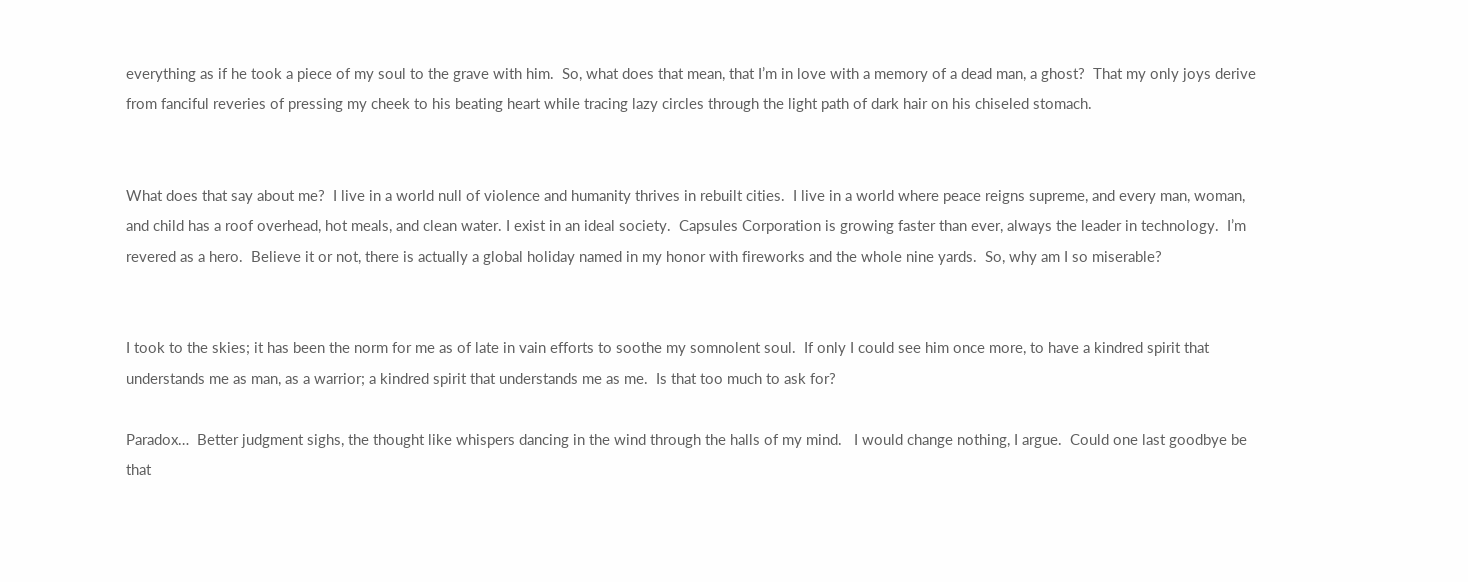everything as if he took a piece of my soul to the grave with him.  So, what does that mean, that I’m in love with a memory of a dead man, a ghost?  That my only joys derive from fanciful reveries of pressing my cheek to his beating heart while tracing lazy circles through the light path of dark hair on his chiseled stomach.


What does that say about me?  I live in a world null of violence and humanity thrives in rebuilt cities.  I live in a world where peace reigns supreme, and every man, woman, and child has a roof overhead, hot meals, and clean water. I exist in an ideal society.  Capsules Corporation is growing faster than ever, always the leader in technology.  I’m revered as a hero.  Believe it or not, there is actually a global holiday named in my honor with fireworks and the whole nine yards.  So, why am I so miserable?


I took to the skies; it has been the norm for me as of late in vain efforts to soothe my somnolent soul.  If only I could see him once more, to have a kindred spirit that understands me as man, as a warrior; a kindred spirit that understands me as me.  Is that too much to ask for?

Paradox…  Better judgment sighs, the thought like whispers dancing in the wind through the halls of my mind.   I would change nothing, I argue.  Could one last goodbye be that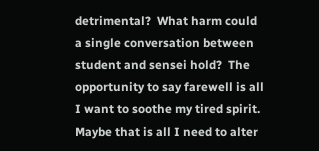detrimental?  What harm could a single conversation between student and sensei hold?  The opportunity to say farewell is all I want to soothe my tired spirit.  Maybe that is all I need to alter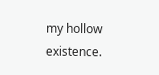my hollow existence.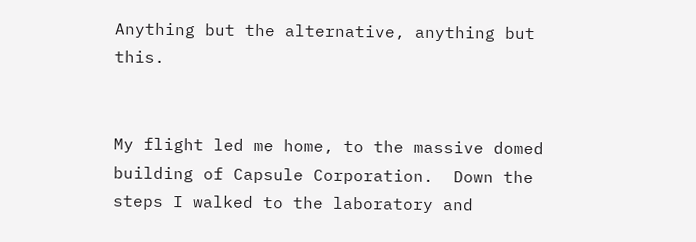Anything but the alternative, anything but this.


My flight led me home, to the massive domed building of Capsule Corporation.  Down the steps I walked to the laboratory and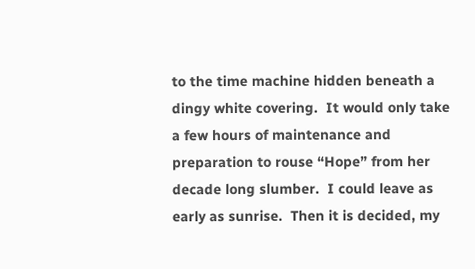to the time machine hidden beneath a dingy white covering.  It would only take a few hours of maintenance and preparation to rouse “Hope” from her decade long slumber.  I could leave as early as sunrise.  Then it is decided, my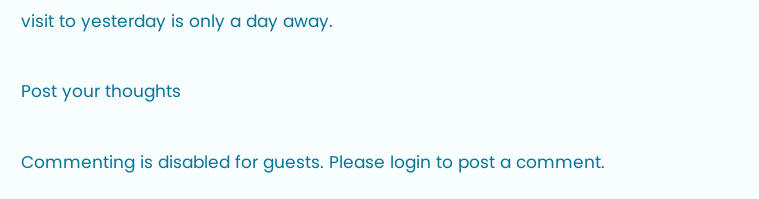visit to yesterday is only a day away.

Post your thoughts

Commenting is disabled for guests. Please login to post a comment.